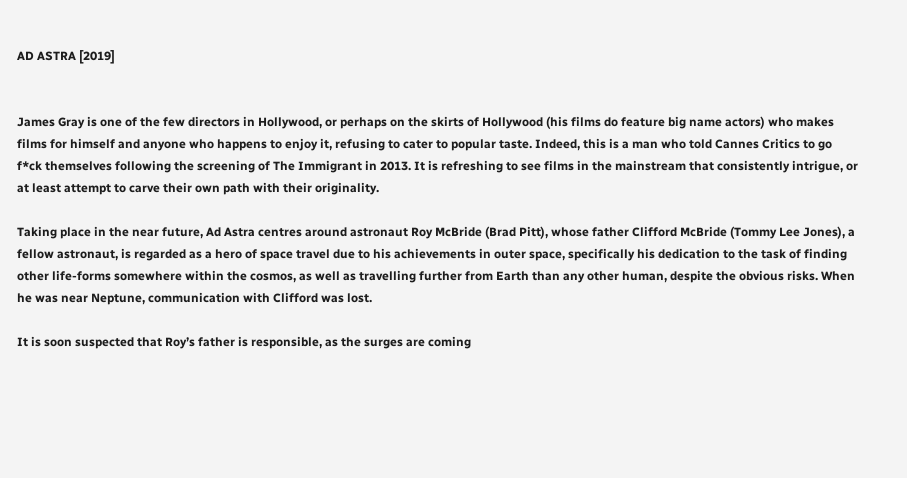AD ASTRA [2019]


James Gray is one of the few directors in Hollywood, or perhaps on the skirts of Hollywood (his films do feature big name actors) who makes films for himself and anyone who happens to enjoy it, refusing to cater to popular taste. Indeed, this is a man who told Cannes Critics to go f*ck themselves following the screening of The Immigrant in 2013. It is refreshing to see films in the mainstream that consistently intrigue, or at least attempt to carve their own path with their originality.

Taking place in the near future, Ad Astra centres around astronaut Roy McBride (Brad Pitt), whose father Clifford McBride (Tommy Lee Jones), a fellow astronaut, is regarded as a hero of space travel due to his achievements in outer space, specifically his dedication to the task of finding other life-forms somewhere within the cosmos, as well as travelling further from Earth than any other human, despite the obvious risks. When he was near Neptune, communication with Clifford was lost.

It is soon suspected that Roy’s father is responsible, as the surges are coming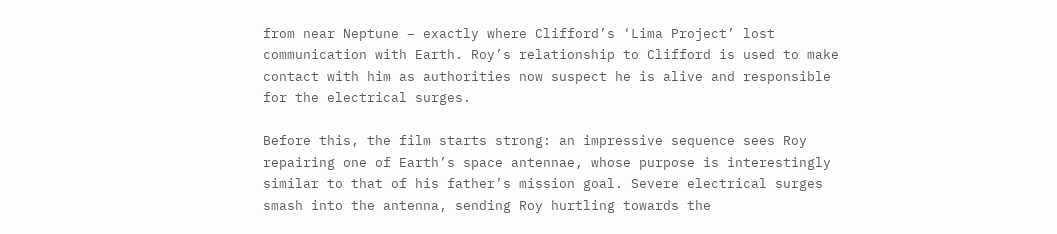from near Neptune – exactly where Clifford’s ‘Lima Project’ lost communication with Earth. Roy’s relationship to Clifford is used to make contact with him as authorities now suspect he is alive and responsible for the electrical surges.

Before this, the film starts strong: an impressive sequence sees Roy repairing one of Earth’s space antennae, whose purpose is interestingly similar to that of his father’s mission goal. Severe electrical surges smash into the antenna, sending Roy hurtling towards the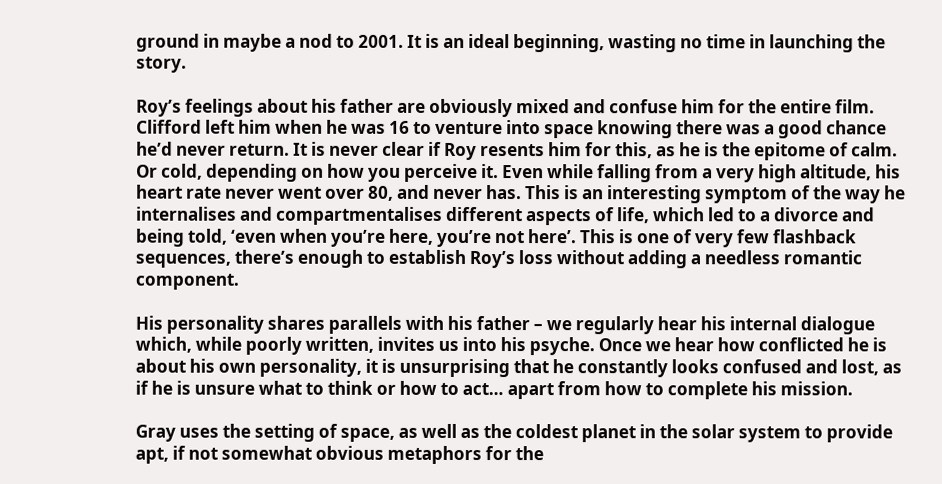ground in maybe a nod to 2001. It is an ideal beginning, wasting no time in launching the story.

Roy’s feelings about his father are obviously mixed and confuse him for the entire film. Clifford left him when he was 16 to venture into space knowing there was a good chance he’d never return. It is never clear if Roy resents him for this, as he is the epitome of calm. Or cold, depending on how you perceive it. Even while falling from a very high altitude, his heart rate never went over 80, and never has. This is an interesting symptom of the way he internalises and compartmentalises different aspects of life, which led to a divorce and being told, ‘even when you’re here, you’re not here’. This is one of very few flashback sequences, there’s enough to establish Roy’s loss without adding a needless romantic component.

His personality shares parallels with his father – we regularly hear his internal dialogue which, while poorly written, invites us into his psyche. Once we hear how conflicted he is about his own personality, it is unsurprising that he constantly looks confused and lost, as if he is unsure what to think or how to act… apart from how to complete his mission.

Gray uses the setting of space, as well as the coldest planet in the solar system to provide apt, if not somewhat obvious metaphors for the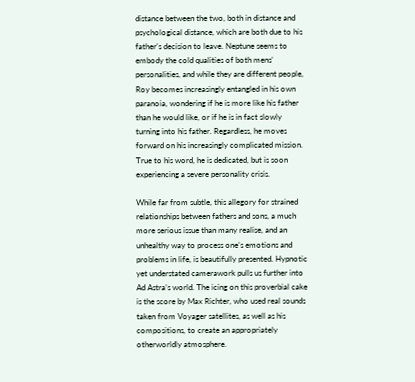distance between the two, both in distance and psychological distance, which are both due to his father’s decision to leave. Neptune seems to embody the cold qualities of both mens’ personalities, and while they are different people, Roy becomes increasingly entangled in his own paranoia, wondering if he is more like his father than he would like, or if he is in fact slowly turning into his father. Regardless, he moves forward on his increasingly complicated mission. True to his word, he is dedicated, but is soon experiencing a severe personality crisis.

While far from subtle, this allegory for strained relationships between fathers and sons, a much more serious issue than many realise, and an unhealthy way to process one’s emotions and problems in life, is beautifully presented. Hypnotic yet understated camerawork pulls us further into Ad Astra’s world. The icing on this proverbial cake is the score by Max Richter, who used real sounds taken from Voyager satellites, as well as his compositions, to create an appropriately otherworldly atmosphere.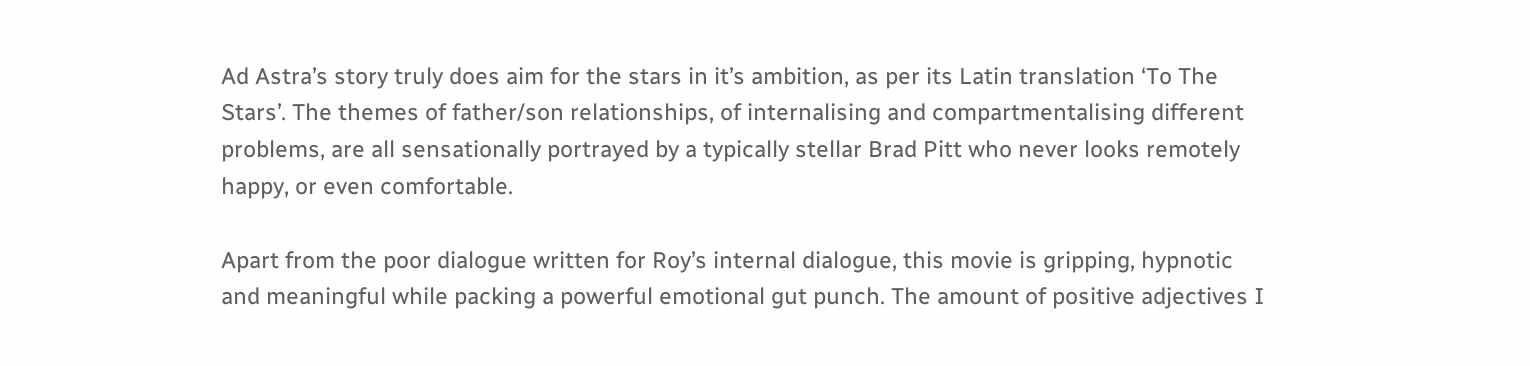Ad Astra’s story truly does aim for the stars in it’s ambition, as per its Latin translation ‘To The Stars’. The themes of father/son relationships, of internalising and compartmentalising different problems, are all sensationally portrayed by a typically stellar Brad Pitt who never looks remotely happy, or even comfortable.

Apart from the poor dialogue written for Roy’s internal dialogue, this movie is gripping, hypnotic and meaningful while packing a powerful emotional gut punch. The amount of positive adjectives I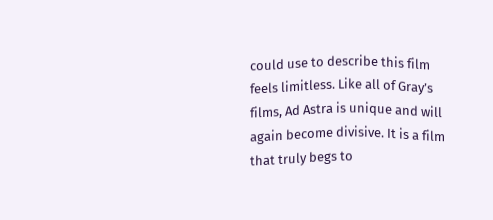could use to describe this film feels limitless. Like all of Gray’s films, Ad Astra is unique and will again become divisive. It is a film that truly begs to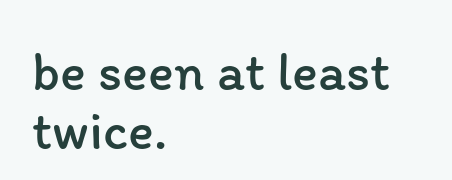be seen at least twice.